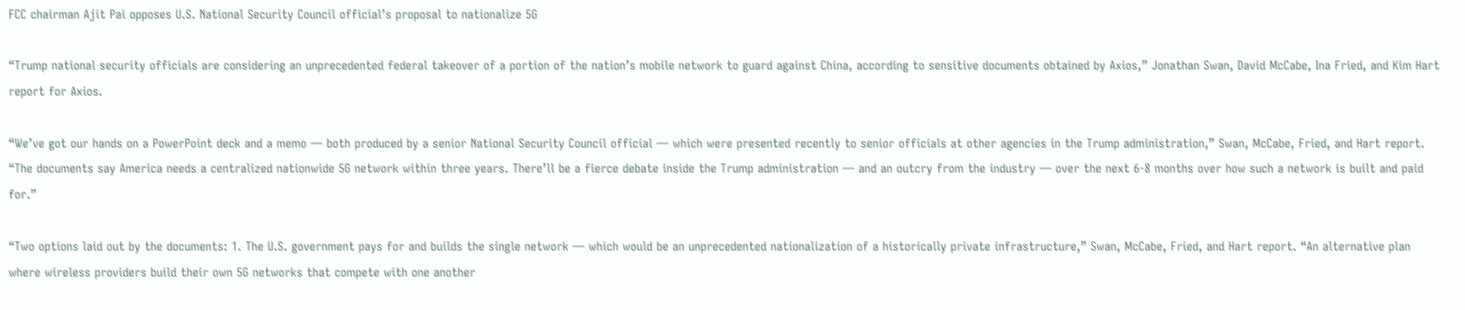FCC chairman Ajit Pai opposes U.S. National Security Council official’s proposal to nationalize 5G

“Trump national security officials are considering an unprecedented federal takeover of a portion of the nation’s mobile network to guard against China, according to sensitive documents obtained by Axios,” Jonathan Swan, David McCabe, Ina Fried, and Kim Hart report for Axios.

“We’ve got our hands on a PowerPoint deck and a memo — both produced by a senior National Security Council official — which were presented recently to senior officials at other agencies in the Trump administration,” Swan, McCabe, Fried, and Hart report. “The documents say America needs a centralized nationwide 5G network within three years. There’ll be a fierce debate inside the Trump administration — and an outcry from the industry — over the next 6-8 months over how such a network is built and paid for.”

“Two options laid out by the documents: 1. The U.S. government pays for and builds the single network — which would be an unprecedented nationalization of a historically private infrastructure,” Swan, McCabe, Fried, and Hart report. “An alternative plan where wireless providers build their own 5G networks that compete with one another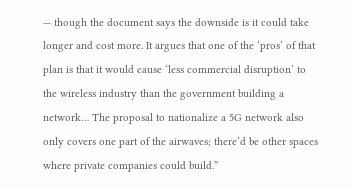— though the document says the downside is it could take longer and cost more. It argues that one of the ‘pros’ of that plan is that it would cause ‘less commercial disruption’ to the wireless industry than the government building a network… The proposal to nationalize a 5G network also only covers one part of the airwaves; there’d be other spaces where private companies could build.”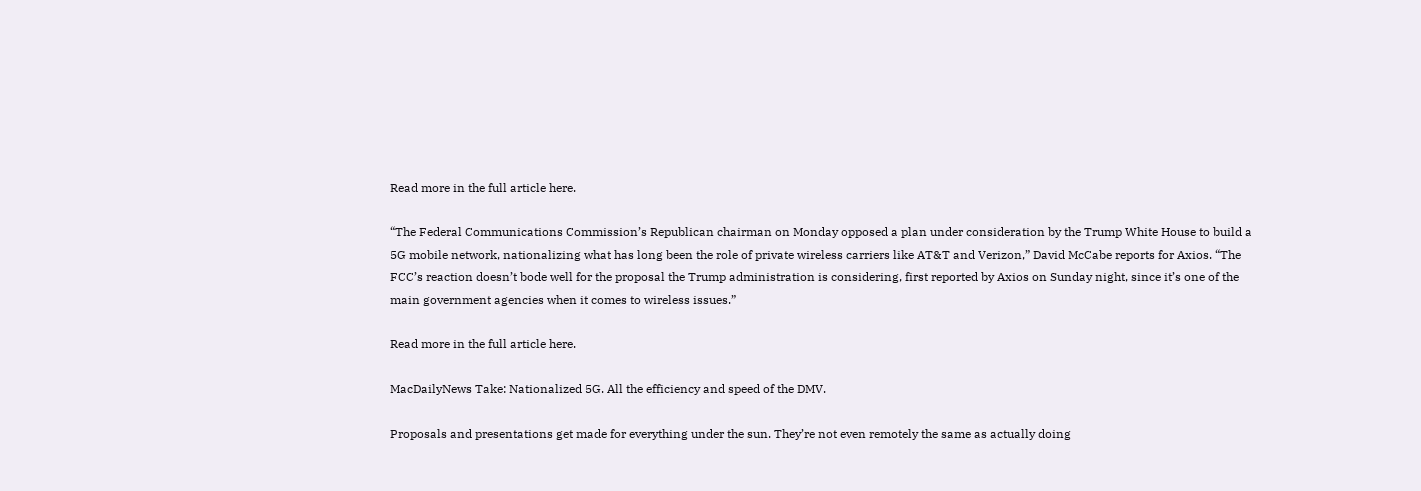Read more in the full article here.

“The Federal Communications Commission’s Republican chairman on Monday opposed a plan under consideration by the Trump White House to build a 5G mobile network, nationalizing what has long been the role of private wireless carriers like AT&T and Verizon,” David McCabe reports for Axios. “The FCC’s reaction doesn’t bode well for the proposal the Trump administration is considering, first reported by Axios on Sunday night, since it’s one of the main government agencies when it comes to wireless issues.”

Read more in the full article here.

MacDailyNews Take: Nationalized 5G. All the efficiency and speed of the DMV.

Proposals and presentations get made for everything under the sun. They’re not even remotely the same as actually doing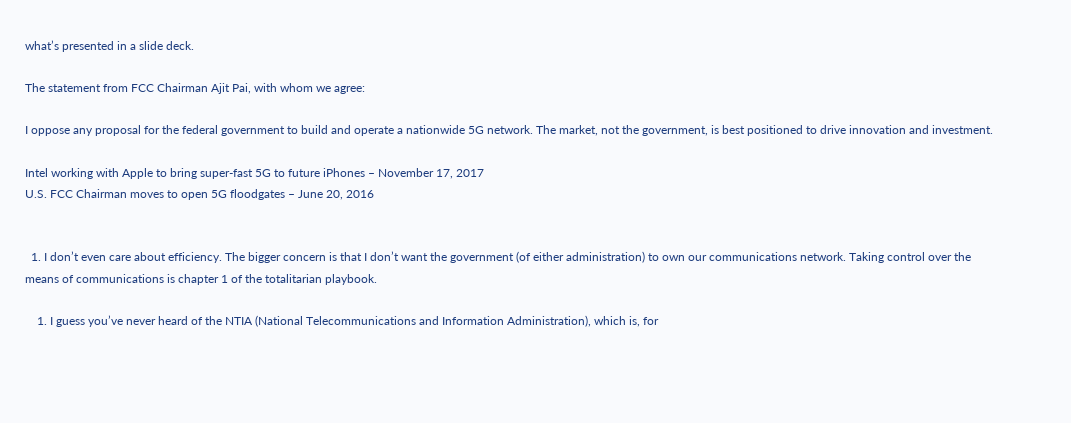what’s presented in a slide deck.

The statement from FCC Chairman Ajit Pai, with whom we agree:

I oppose any proposal for the federal government to build and operate a nationwide 5G network. The market, not the government, is best positioned to drive innovation and investment.

Intel working with Apple to bring super-fast 5G to future iPhones – November 17, 2017
U.S. FCC Chairman moves to open 5G floodgates – June 20, 2016


  1. I don’t even care about efficiency. The bigger concern is that I don’t want the government (of either administration) to own our communications network. Taking control over the means of communications is chapter 1 of the totalitarian playbook.

    1. I guess you’ve never heard of the NTIA (National Telecommunications and Information Administration), which is, for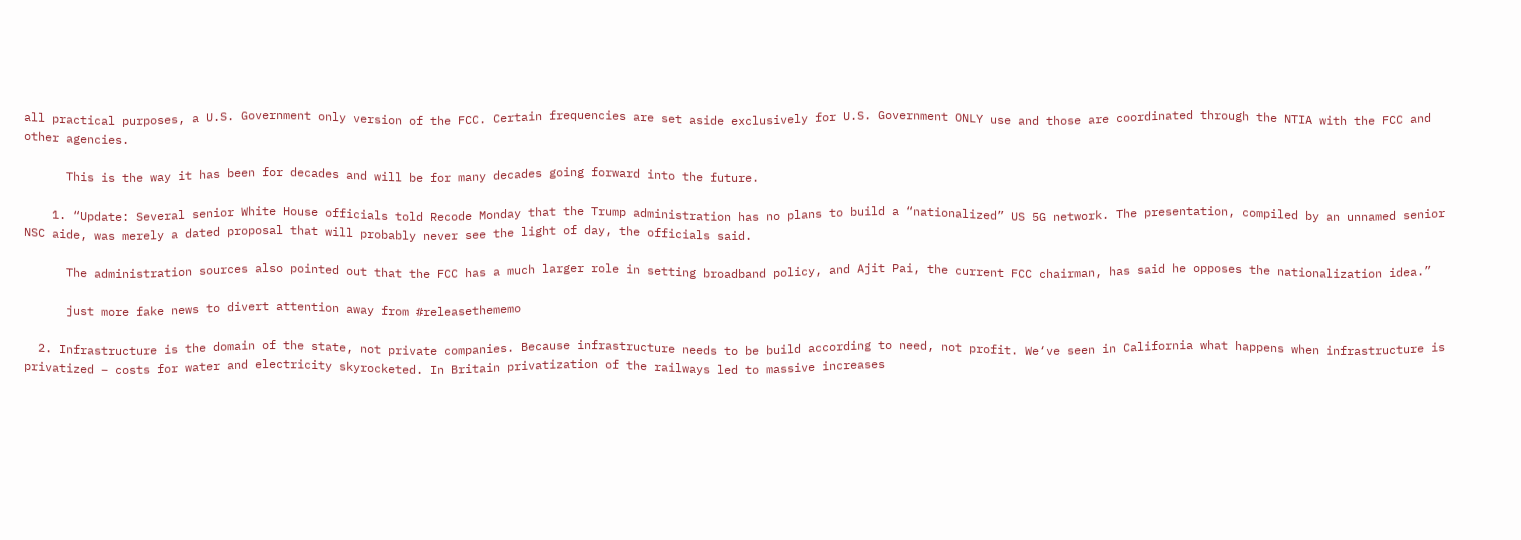all practical purposes, a U.S. Government only version of the FCC. Certain frequencies are set aside exclusively for U.S. Government ONLY use and those are coordinated through the NTIA with the FCC and other agencies.

      This is the way it has been for decades and will be for many decades going forward into the future.

    1. “Update: Several senior White House officials told Recode Monday that the Trump administration has no plans to build a “nationalized” US 5G network. The presentation, compiled by an unnamed senior NSC aide, was merely a dated proposal that will probably never see the light of day, the officials said.

      The administration sources also pointed out that the FCC has a much larger role in setting broadband policy, and Ajit Pai, the current FCC chairman, has said he opposes the nationalization idea.”

      just more fake news to divert attention away from #releasethememo

  2. Infrastructure is the domain of the state, not private companies. Because infrastructure needs to be build according to need, not profit. We‘ve seen in California what happens when infrastructure is privatized – costs for water and electricity skyrocketed. In Britain privatization of the railways led to massive increases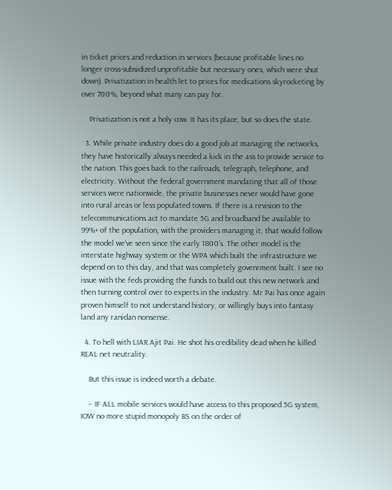in ticket prices and reduction in services (because profitable lines no longer cross-subsidized unprofitable but necessary ones, which were shut down). Privatization in health let to prices for medications skyrocketing by over 700%, beyond what many can pay for.

    Privatization is not a holy cow. It has its place, but so does the state.

  3. While private industry does do a good job at managing the networks, they have historically always needed a kick in the ass to provide service to the nation. This goes back to the railroads, telegraph, telephone, and electricity. Without the federal government mandating that all of those services were nationwide, the private businesses never would have gone into rural areas or less populated towns. If there is a revision to the telecommunications act to mandate 5G and broadband be available to 99%+ of the population, with the providers managing it, that would follow the model we’ve seen since the early 1800’s. The other model is the interstate highway system or the WPA which built the infrastructure we depend on to this day, and that was completely govenrment built. I see no issue with the feds providing the funds to build out this new network and then turning control over to experts in the industry. Mr Pai has once again proven himself to not understand history, or willingly buys into fantasy land any ranidan nonsense.

  4. To hell with LIAR Ajit Pai. He shot his credibility dead when he killed REAL net neutrality.

    But this issue is indeed worth a debate.

    – IF ALL mobile services would have access to this proposed 5G system, IOW no more stupid monopoly BS on the order of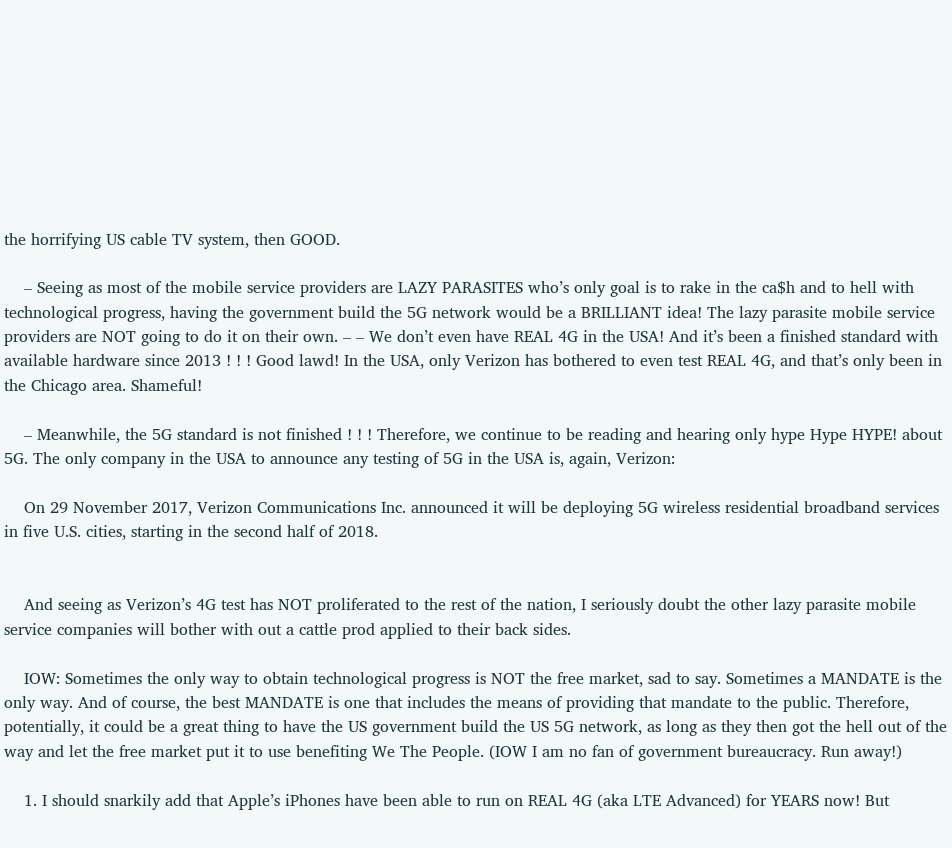the horrifying US cable TV system, then GOOD.

    – Seeing as most of the mobile service providers are LAZY PARASITES who’s only goal is to rake in the ca$h and to hell with technological progress, having the government build the 5G network would be a BRILLIANT idea! The lazy parasite mobile service providers are NOT going to do it on their own. – – We don’t even have REAL 4G in the USA! And it’s been a finished standard with available hardware since 2013 ! ! ! Good lawd! In the USA, only Verizon has bothered to even test REAL 4G, and that’s only been in the Chicago area. Shameful!

    – Meanwhile, the 5G standard is not finished ! ! ! Therefore, we continue to be reading and hearing only hype Hype HYPE! about 5G. The only company in the USA to announce any testing of 5G in the USA is, again, Verizon:

    On 29 November 2017, Verizon Communications Inc. announced it will be deploying 5G wireless residential broadband services in five U.S. cities, starting in the second half of 2018.


    And seeing as Verizon’s 4G test has NOT proliferated to the rest of the nation, I seriously doubt the other lazy parasite mobile service companies will bother with out a cattle prod applied to their back sides.

    IOW: Sometimes the only way to obtain technological progress is NOT the free market, sad to say. Sometimes a MANDATE is the only way. And of course, the best MANDATE is one that includes the means of providing that mandate to the public. Therefore, potentially, it could be a great thing to have the US government build the US 5G network, as long as they then got the hell out of the way and let the free market put it to use benefiting We The People. (IOW I am no fan of government bureaucracy. Run away!)

    1. I should snarkily add that Apple’s iPhones have been able to run on REAL 4G (aka LTE Advanced) for YEARS now! But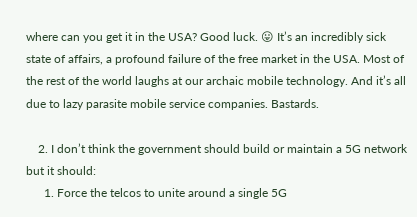where can you get it in the USA? Good luck. 😛 It’s an incredibly sick state of affairs, a profound failure of the free market in the USA. Most of the rest of the world laughs at our archaic mobile technology. And it’s all due to lazy parasite mobile service companies. Bastards.

    2. I don’t think the government should build or maintain a 5G network but it should:
      1. Force the telcos to unite around a single 5G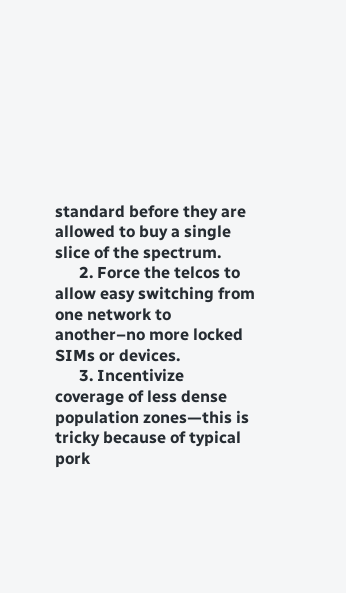standard before they are allowed to buy a single slice of the spectrum.
      2. Force the telcos to allow easy switching from one network to another–no more locked SIMs or devices.
      3. Incentivize coverage of less dense population zones—this is tricky because of typical pork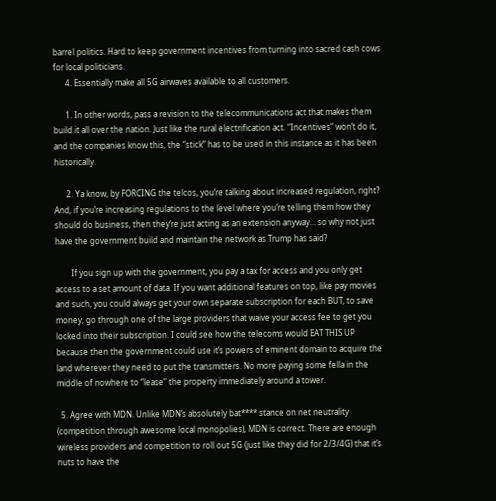barrel politics. Hard to keep government incentives from turning into sacred cash cows for local politicians.
      4. Essentially make all 5G airwaves available to all customers.

      1. In other words, pass a revision to the telecommunications act that makes them build it all over the nation. Just like the rural electrification act. “Incentives” won’t do it, and the companies know this, the “stick” has to be used in this instance as it has been historically.

      2. Ya know, by FORCING the telcos, you’re talking about increased regulation, right? And, if you’re increasing regulations to the level where you’re telling them how they should do business, then they’re just acting as an extension anyway… so why not just have the government build and maintain the network as Trump has said?

        If you sign up with the government, you pay a tax for access and you only get access to a set amount of data. If you want additional features on top, like pay movies and such, you could always get your own separate subscription for each BUT, to save money, go through one of the large providers that waive your access fee to get you locked into their subscription. I could see how the telecoms would EAT THIS UP because then the government could use it’s powers of eminent domain to acquire the land wherever they need to put the transmitters. No more paying some fella in the middle of nowhere to “lease” the property immediately around a tower.

  5. Agree with MDN. Unlike MDN’s absolutely bat**** stance on net neutrality (competition through awesome local monopolies), MDN is correct. There are enough wireless providers and competition to roll out 5G (just like they did for 2/3/4G) that it’s nuts to have the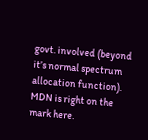govt. involved (beyond it’s normal spectrum allocation function). MDN is right on the mark here.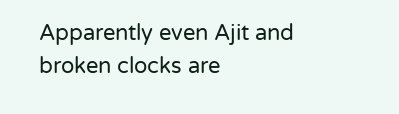Apparently even Ajit and broken clocks are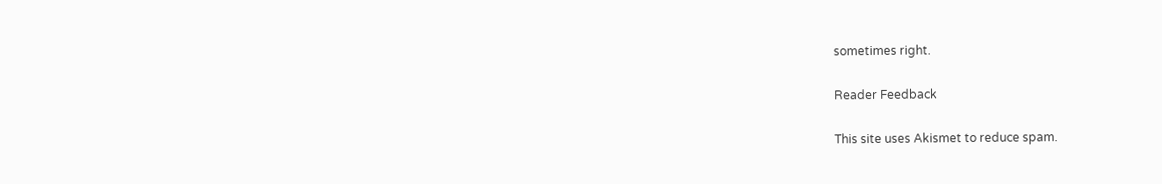sometimes right.

Reader Feedback

This site uses Akismet to reduce spam.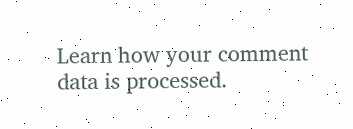Learn how your comment data is processed.